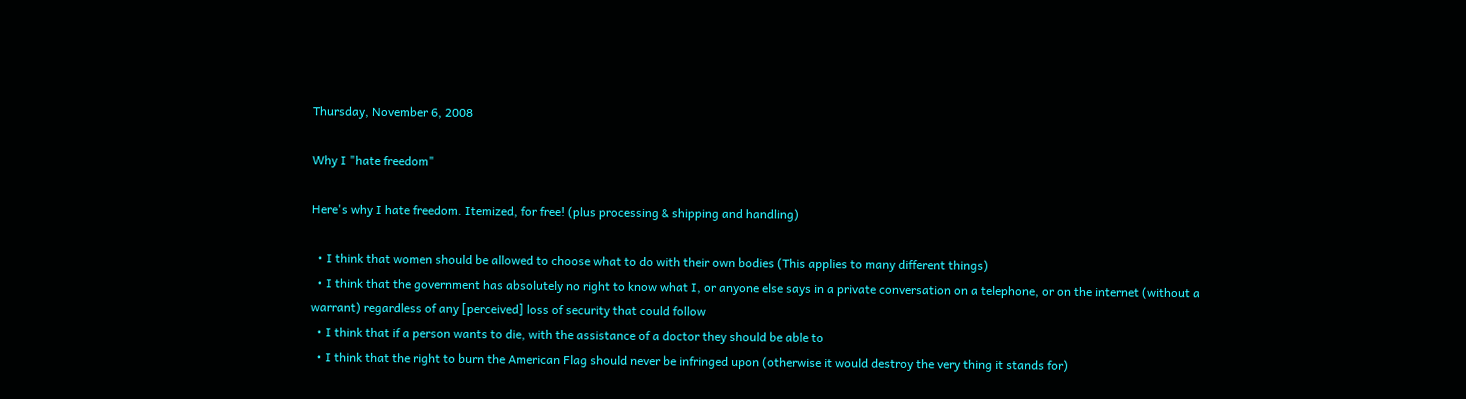Thursday, November 6, 2008

Why I "hate freedom"

Here's why I hate freedom. Itemized, for free! (plus processing & shipping and handling)

  • I think that women should be allowed to choose what to do with their own bodies (This applies to many different things)
  • I think that the government has absolutely no right to know what I, or anyone else says in a private conversation on a telephone, or on the internet (without a warrant) regardless of any [perceived] loss of security that could follow
  • I think that if a person wants to die, with the assistance of a doctor they should be able to
  • I think that the right to burn the American Flag should never be infringed upon (otherwise it would destroy the very thing it stands for)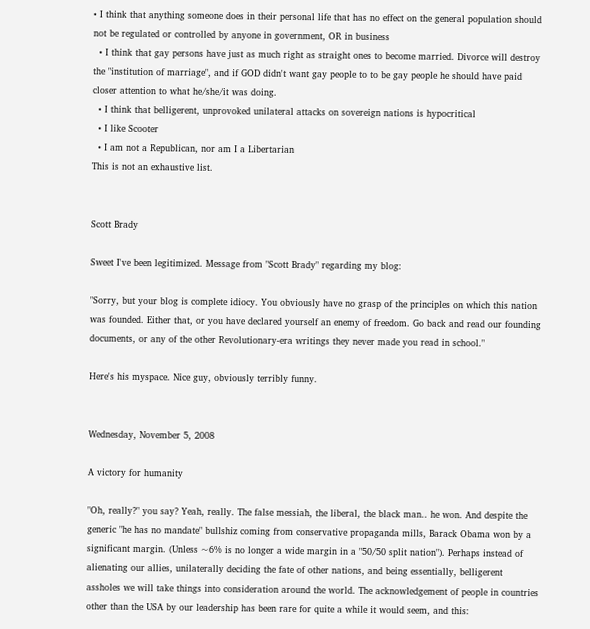• I think that anything someone does in their personal life that has no effect on the general population should not be regulated or controlled by anyone in government, OR in business
  • I think that gay persons have just as much right as straight ones to become married. Divorce will destroy the "institution of marriage", and if GOD didn't want gay people to to be gay people he should have paid closer attention to what he/she/it was doing.
  • I think that belligerent, unprovoked unilateral attacks on sovereign nations is hypocritical
  • I like Scooter
  • I am not a Republican, nor am I a Libertarian
This is not an exhaustive list.


Scott Brady

Sweet I've been legitimized. Message from "Scott Brady" regarding my blog:

"Sorry, but your blog is complete idiocy. You obviously have no grasp of the principles on which this nation was founded. Either that, or you have declared yourself an enemy of freedom. Go back and read our founding documents, or any of the other Revolutionary-era writings they never made you read in school."

Here's his myspace. Nice guy, obviously terribly funny.


Wednesday, November 5, 2008

A victory for humanity

"Oh, really?" you say? Yeah, really. The false messiah, the liberal, the black man.. he won. And despite the generic "he has no mandate" bullshiz coming from conservative propaganda mills, Barack Obama won by a significant margin. (Unless ~6% is no longer a wide margin in a "50/50 split nation"). Perhaps instead of alienating our allies, unilaterally deciding the fate of other nations, and being essentially, belligerent assholes we will take things into consideration around the world. The acknowledgement of people in countries other than the USA by our leadership has been rare for quite a while it would seem, and this: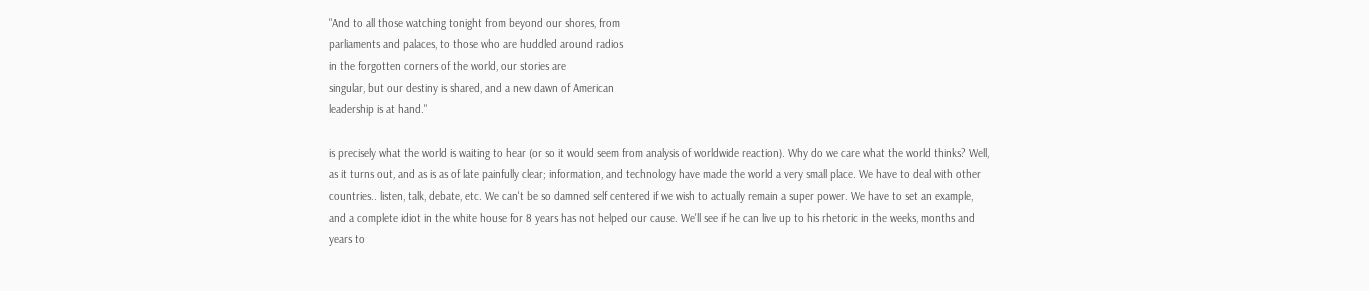"And to all those watching tonight from beyond our shores, from
parliaments and palaces, to those who are huddled around radios
in the forgotten corners of the world, our stories are
singular, but our destiny is shared, and a new dawn of American
leadership is at hand."

is precisely what the world is waiting to hear (or so it would seem from analysis of worldwide reaction). Why do we care what the world thinks? Well, as it turns out, and as is as of late painfully clear; information, and technology have made the world a very small place. We have to deal with other countries.. listen, talk, debate, etc. We can't be so damned self centered if we wish to actually remain a super power. We have to set an example, and a complete idiot in the white house for 8 years has not helped our cause. We'll see if he can live up to his rhetoric in the weeks, months and years to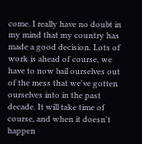come. I really have no doubt in my mind that my country has made a good decision. Lots of work is ahead of course, we have to now bail ourselves out of the mess that we've gotten ourselves into in the past decade. It will take time of course, and when it doesn't happen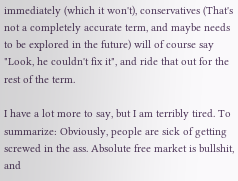immediately (which it won't), conservatives (That's not a completely accurate term, and maybe needs to be explored in the future) will of course say "Look, he couldn't fix it", and ride that out for the rest of the term.

I have a lot more to say, but I am terribly tired. To summarize: Obviously, people are sick of getting screwed in the ass. Absolute free market is bullshit, and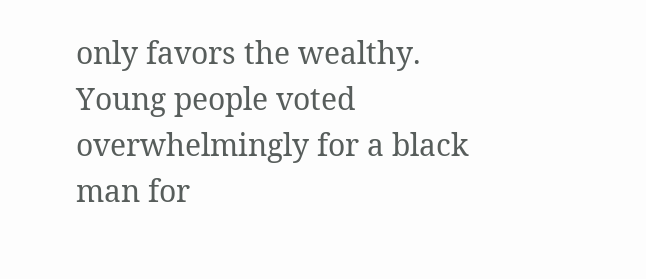only favors the wealthy. Young people voted overwhelmingly for a black man for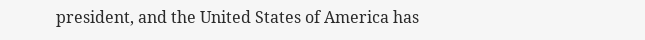president, and the United States of America has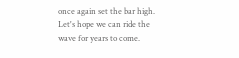once again set the bar high. Let's hope we can ride the wave for years to come.